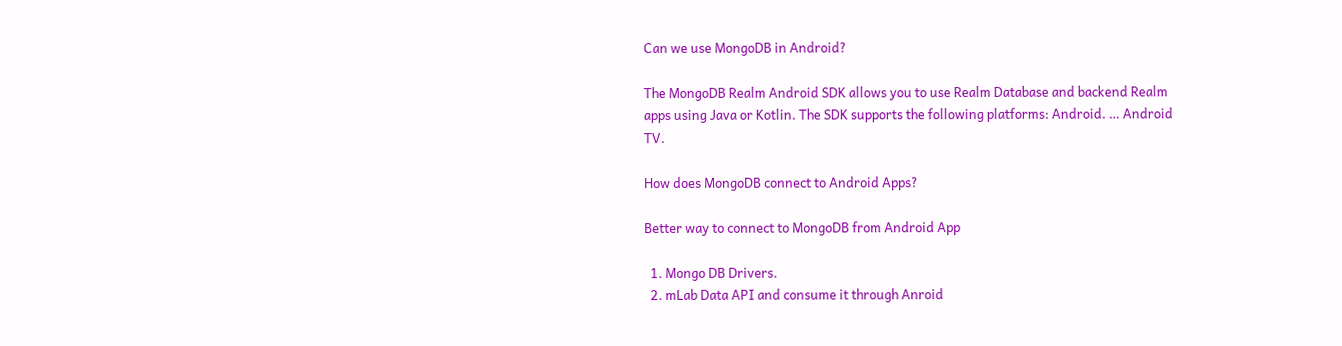Can we use MongoDB in Android?

The MongoDB Realm Android SDK allows you to use Realm Database and backend Realm apps using Java or Kotlin. The SDK supports the following platforms: Android. … Android TV.

How does MongoDB connect to Android Apps?

Better way to connect to MongoDB from Android App

  1. Mongo DB Drivers.
  2. mLab Data API and consume it through Anroid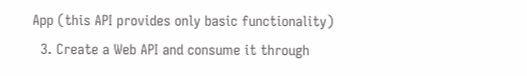App (this API provides only basic functionality)
  3. Create a Web API and consume it through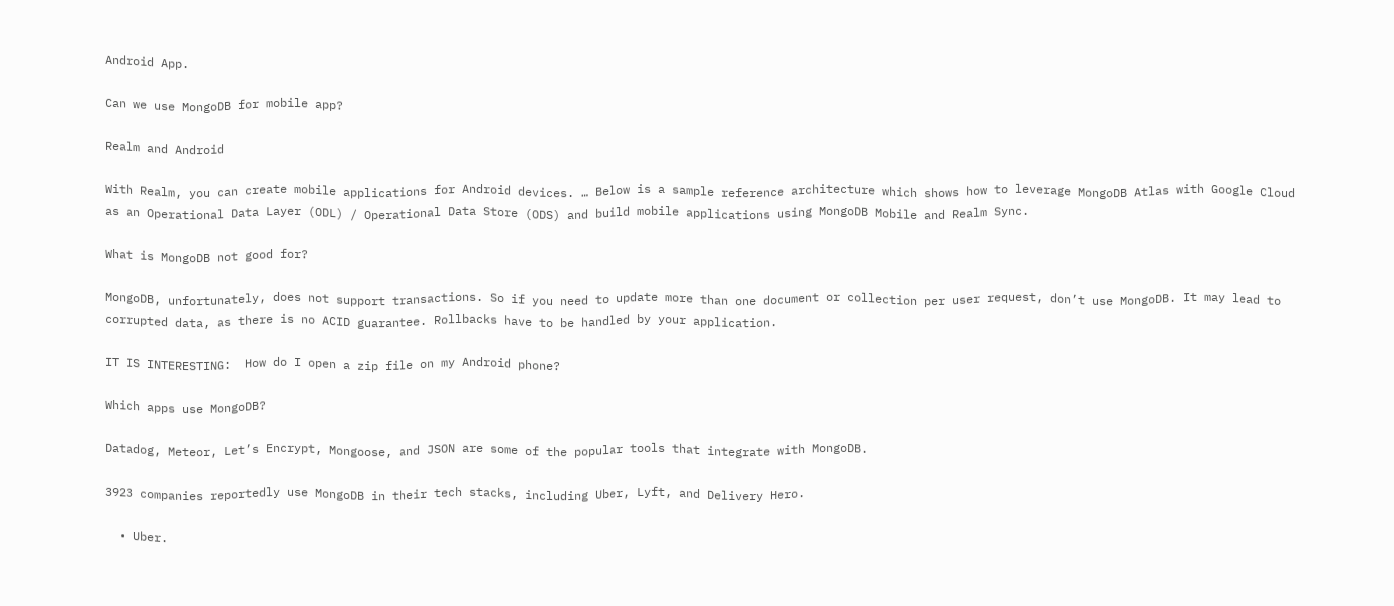Android App.

Can we use MongoDB for mobile app?

Realm and Android

With Realm, you can create mobile applications for Android devices. … Below is a sample reference architecture which shows how to leverage MongoDB Atlas with Google Cloud as an Operational Data Layer (ODL) / Operational Data Store (ODS) and build mobile applications using MongoDB Mobile and Realm Sync.

What is MongoDB not good for?

MongoDB, unfortunately, does not support transactions. So if you need to update more than one document or collection per user request, don’t use MongoDB. It may lead to corrupted data, as there is no ACID guarantee. Rollbacks have to be handled by your application.

IT IS INTERESTING:  How do I open a zip file on my Android phone?

Which apps use MongoDB?

Datadog, Meteor, Let’s Encrypt, Mongoose, and JSON are some of the popular tools that integrate with MongoDB.

3923 companies reportedly use MongoDB in their tech stacks, including Uber, Lyft, and Delivery Hero.

  • Uber.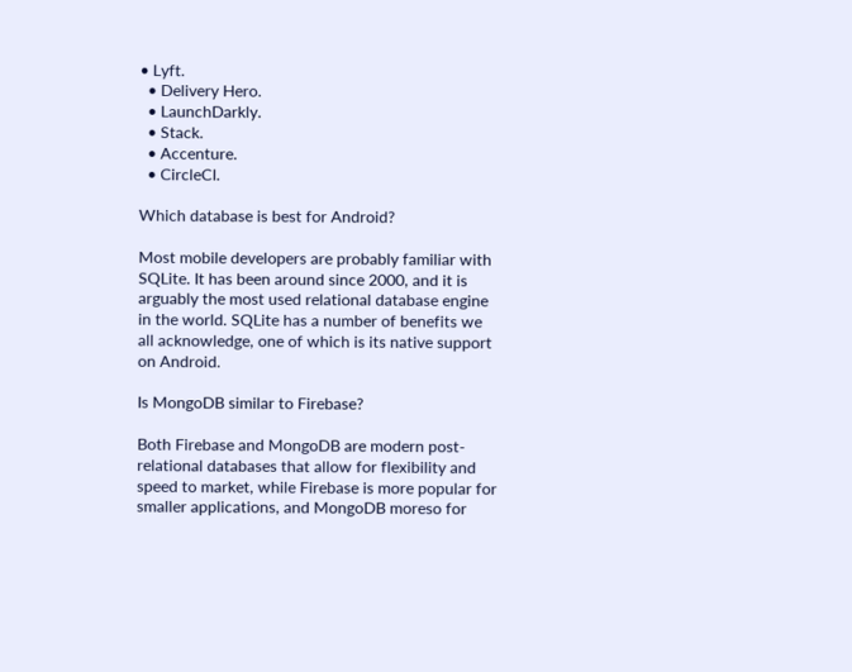• Lyft.
  • Delivery Hero.
  • LaunchDarkly.
  • Stack.
  • Accenture.
  • CircleCI.

Which database is best for Android?

Most mobile developers are probably familiar with SQLite. It has been around since 2000, and it is arguably the most used relational database engine in the world. SQLite has a number of benefits we all acknowledge, one of which is its native support on Android.

Is MongoDB similar to Firebase?

Both Firebase and MongoDB are modern post-relational databases that allow for flexibility and speed to market, while Firebase is more popular for smaller applications, and MongoDB moreso for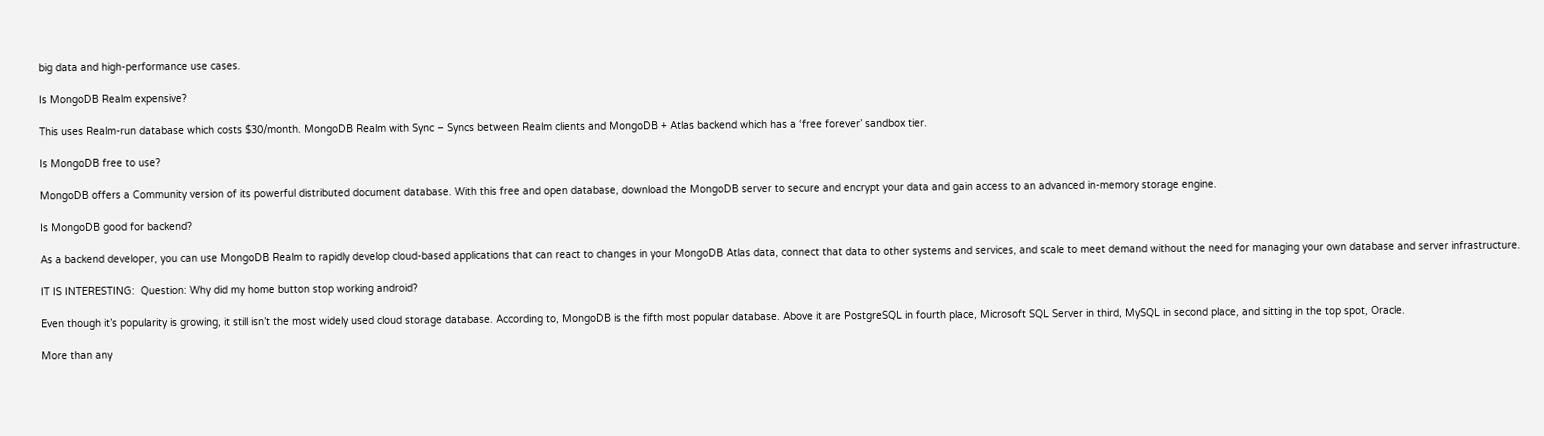big data and high-performance use cases.

Is MongoDB Realm expensive?

This uses Realm-run database which costs $30/month. MongoDB Realm with Sync – Syncs between Realm clients and MongoDB + Atlas backend which has a ‘free forever’ sandbox tier.

Is MongoDB free to use?

MongoDB offers a Community version of its powerful distributed document database. With this free and open database, download the MongoDB server to secure and encrypt your data and gain access to an advanced in-memory storage engine.

Is MongoDB good for backend?

As a backend developer, you can use MongoDB Realm to rapidly develop cloud-based applications that can react to changes in your MongoDB Atlas data, connect that data to other systems and services, and scale to meet demand without the need for managing your own database and server infrastructure.

IT IS INTERESTING:  Question: Why did my home button stop working android?

Even though it’s popularity is growing, it still isn’t the most widely used cloud storage database. According to, MongoDB is the fifth most popular database. Above it are PostgreSQL in fourth place, Microsoft SQL Server in third, MySQL in second place, and sitting in the top spot, Oracle.

More than any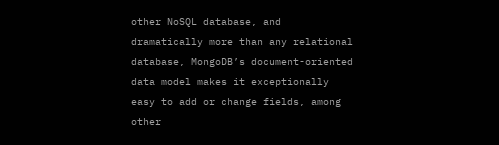other NoSQL database, and dramatically more than any relational database, MongoDB’s document-oriented data model makes it exceptionally easy to add or change fields, among other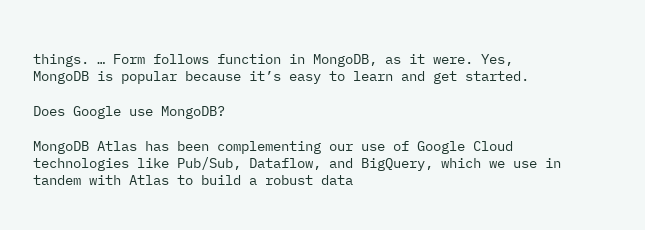things. … Form follows function in MongoDB, as it were. Yes, MongoDB is popular because it’s easy to learn and get started.

Does Google use MongoDB?

MongoDB Atlas has been complementing our use of Google Cloud technologies like Pub/Sub, Dataflow, and BigQuery, which we use in tandem with Atlas to build a robust data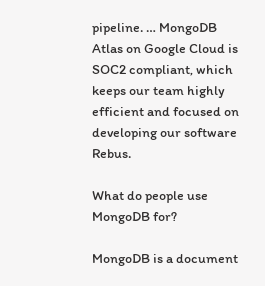pipeline. … MongoDB Atlas on Google Cloud is SOC2 compliant, which keeps our team highly efficient and focused on developing our software Rebus.

What do people use MongoDB for?

MongoDB is a document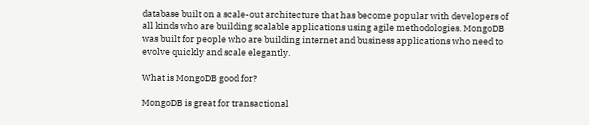database built on a scale-out architecture that has become popular with developers of all kinds who are building scalable applications using agile methodologies. MongoDB was built for people who are building internet and business applications who need to evolve quickly and scale elegantly.

What is MongoDB good for?

MongoDB is great for transactional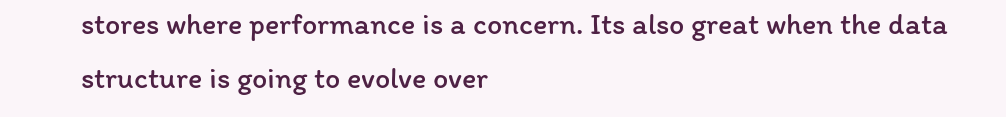stores where performance is a concern. Its also great when the data structure is going to evolve over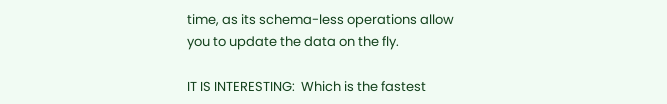time, as its schema-less operations allow you to update the data on the fly.

IT IS INTERESTING:  Which is the fastest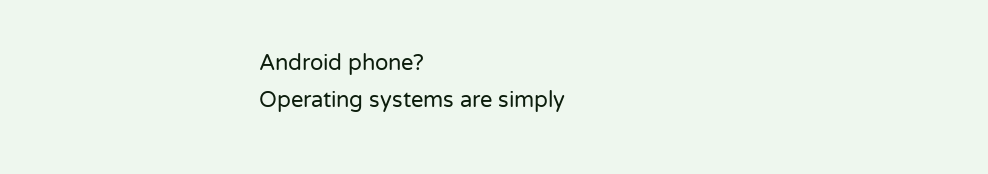Android phone?
Operating systems are simply